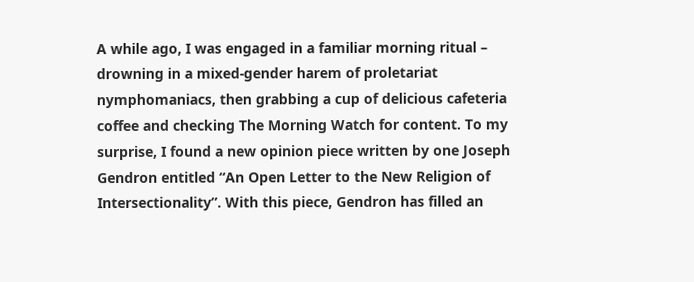A while ago, I was engaged in a familiar morning ritual – drowning in a mixed-gender harem of proletariat nymphomaniacs, then grabbing a cup of delicious cafeteria coffee and checking The Morning Watch for content. To my surprise, I found a new opinion piece written by one Joseph Gendron entitled “An Open Letter to the New Religion of Intersectionality”. With this piece, Gendron has filled an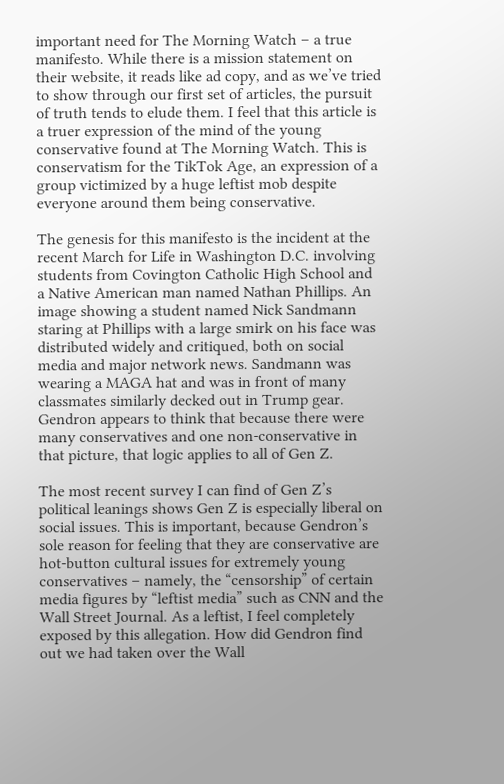important need for The Morning Watch – a true manifesto. While there is a mission statement on their website, it reads like ad copy, and as we’ve tried to show through our first set of articles, the pursuit of truth tends to elude them. I feel that this article is a truer expression of the mind of the young conservative found at The Morning Watch. This is conservatism for the TikTok Age, an expression of a group victimized by a huge leftist mob despite everyone around them being conservative.

The genesis for this manifesto is the incident at the recent March for Life in Washington D.C. involving students from Covington Catholic High School and a Native American man named Nathan Phillips. An image showing a student named Nick Sandmann staring at Phillips with a large smirk on his face was distributed widely and critiqued, both on social media and major network news. Sandmann was wearing a MAGA hat and was in front of many classmates similarly decked out in Trump gear. Gendron appears to think that because there were many conservatives and one non-conservative in that picture, that logic applies to all of Gen Z.

The most recent survey I can find of Gen Z’s political leanings shows Gen Z is especially liberal on social issues. This is important, because Gendron’s sole reason for feeling that they are conservative are hot-button cultural issues for extremely young conservatives – namely, the “censorship” of certain media figures by “leftist media” such as CNN and the Wall Street Journal. As a leftist, I feel completely exposed by this allegation. How did Gendron find out we had taken over the Wall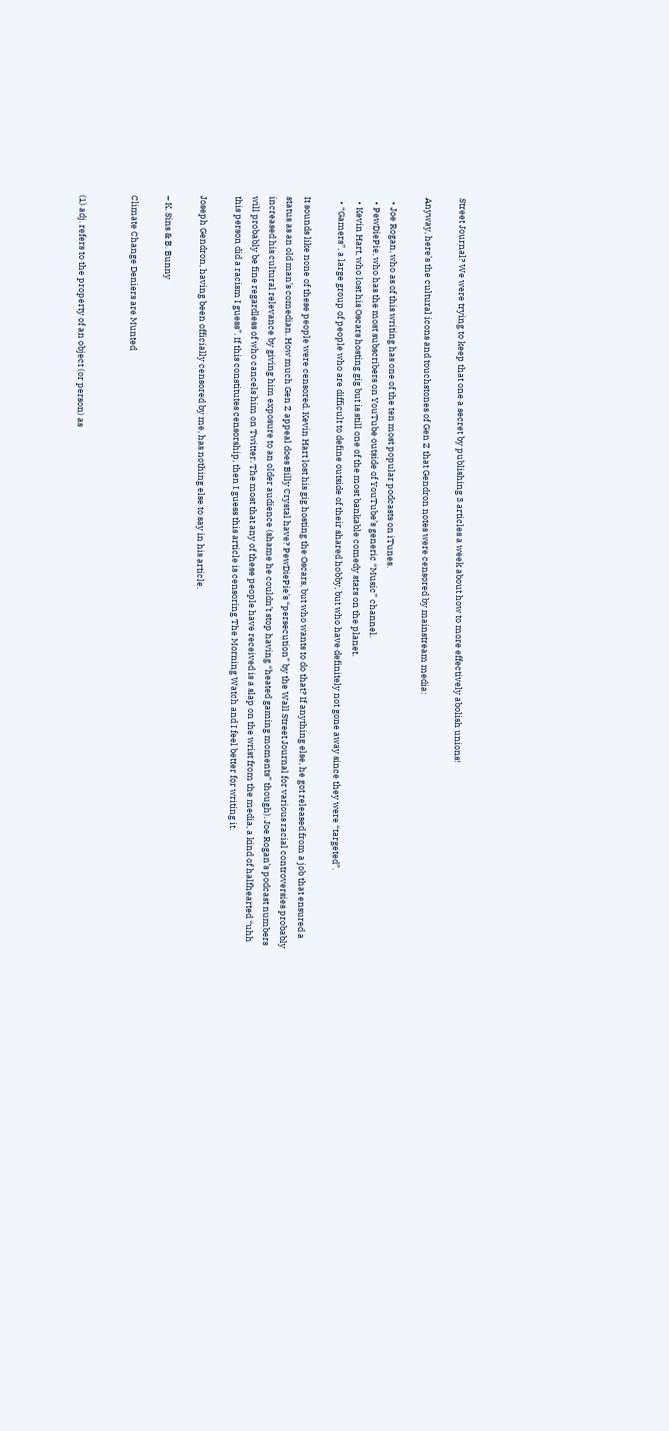Street Journal? We were trying to keep that one a secret by publishing 3 articles a week about how to more effectively abolish unions!

Anyway, here’s the cultural icons and touchstones of Gen Z that Gendron notes were censored by mainstream media:

  • Joe Rogan, who as of this writing has one of the ten most popular podcasts on iTunes.
  • PewDiePie, who has the most subscribers on YouTube outside of YouTube’s generic “Music” channel.
  • Kevin Hart, who lost his Oscars hosting gig but is still one of the most bankable comedy stars on the planet.
  • “Gamers”, a large group of people who are difficult to define outside of their shared hobby, but who have definitely not gone away since they were “targeted”.

It sounds like none of these people were censored. Kevin Hart lost his gig hosting the Oscars, but who wants to do that? If anything else, he got released from a job that ensured a status as an old man’s comedian. How much Gen Z appeal does Billy Crystal have? PewDiePie’s “persecution” by the Wall Street Journal for various racial controversies probably increased his cultural relevance by giving him exposure to an older audience (shame he couldn’t stop having “heated gaming moments” though). Joe Rogan’s podcast numbers will probably be fine regardless of who cancels him on Twitter. The most that any of these people have received is a slap on the wrist from the media, a kind of halfhearted “uhh this person did a racism I guess”. If this constitutes censorship, then I guess this article is censoring The Morning Watch and I feel better for writing it.

Joseph Gendron, having been officially censored by me, has nothing else to say in his article.

– K. Sins & B. Bunny

Climate Change Deniers are Munted


(1) adj. refers to the property of an object (or person) as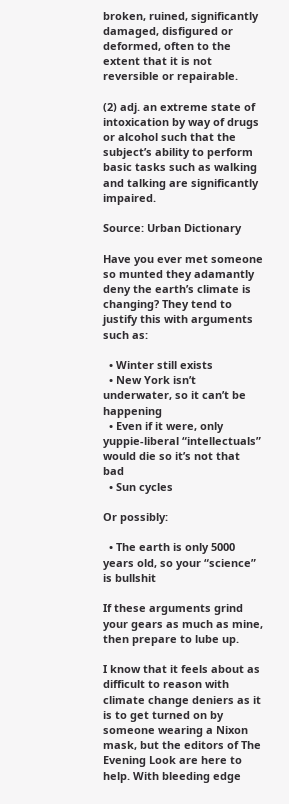broken, ruined, significantly damaged, disfigured or deformed, often to the extent that it is not reversible or repairable.

(2) adj. an extreme state of intoxication by way of drugs or alcohol such that the subject’s ability to perform basic tasks such as walking and talking are significantly impaired.

Source: Urban Dictionary

Have you ever met someone so munted they adamantly deny the earth’s climate is changing? They tend to justify this with arguments such as:

  • Winter still exists
  • New York isn’t underwater, so it can’t be happening
  • Even if it were, only yuppie-liberal “intellectuals” would die so it’s not that bad
  • Sun cycles

Or possibly:

  • The earth is only 5000 years old, so your “science” is bullshit

If these arguments grind your gears as much as mine, then prepare to lube up.

I know that it feels about as difficult to reason with climate change deniers as it is to get turned on by someone wearing a Nixon mask, but the editors of The Evening Look are here to help. With bleeding edge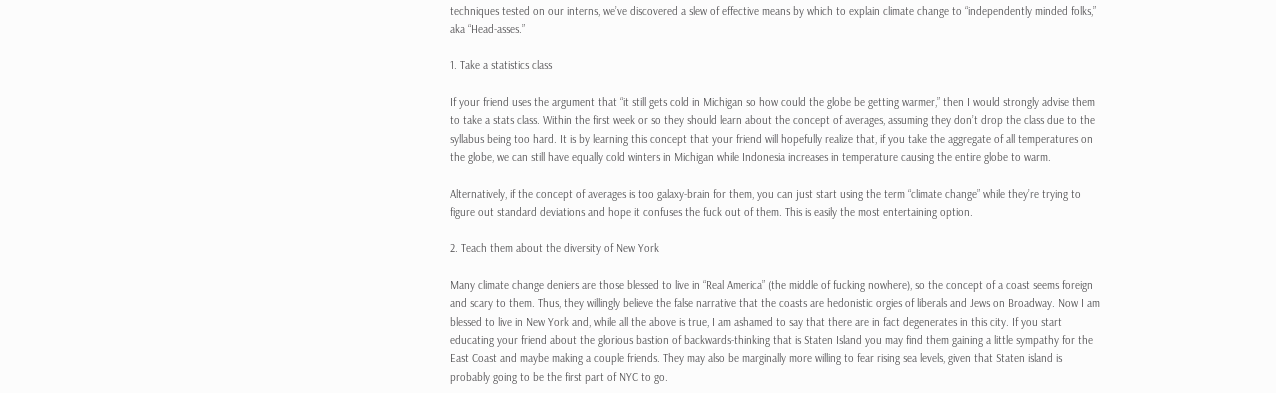techniques tested on our interns, we’ve discovered a slew of effective means by which to explain climate change to “independently minded folks,” aka “Head-asses.”

1. Take a statistics class

If your friend uses the argument that “it still gets cold in Michigan so how could the globe be getting warmer,” then I would strongly advise them to take a stats class. Within the first week or so they should learn about the concept of averages, assuming they don’t drop the class due to the syllabus being too hard. It is by learning this concept that your friend will hopefully realize that, if you take the aggregate of all temperatures on the globe, we can still have equally cold winters in Michigan while Indonesia increases in temperature causing the entire globe to warm.

Alternatively, if the concept of averages is too galaxy-brain for them, you can just start using the term “climate change” while they’re trying to figure out standard deviations and hope it confuses the fuck out of them. This is easily the most entertaining option.

2. Teach them about the diversity of New York

Many climate change deniers are those blessed to live in “Real America” (the middle of fucking nowhere), so the concept of a coast seems foreign and scary to them. Thus, they willingly believe the false narrative that the coasts are hedonistic orgies of liberals and Jews on Broadway. Now I am blessed to live in New York and, while all the above is true, I am ashamed to say that there are in fact degenerates in this city. If you start educating your friend about the glorious bastion of backwards-thinking that is Staten Island you may find them gaining a little sympathy for the East Coast and maybe making a couple friends. They may also be marginally more willing to fear rising sea levels, given that Staten island is probably going to be the first part of NYC to go.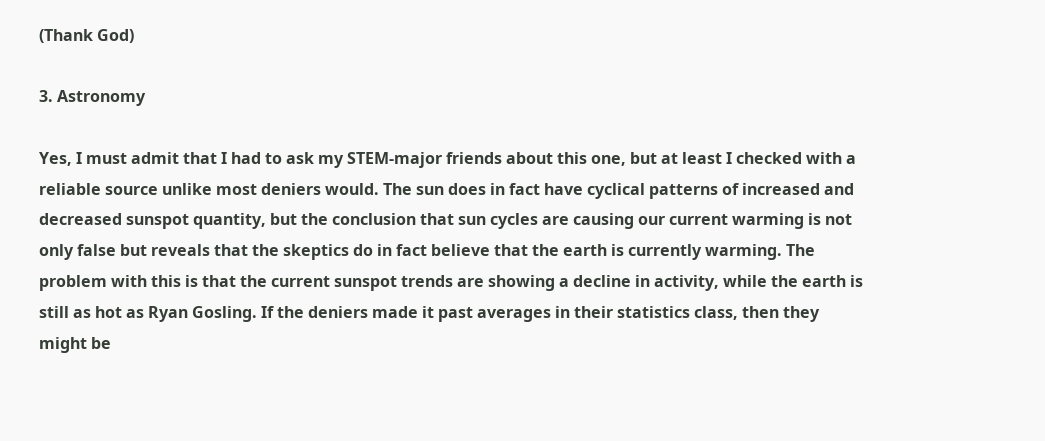(Thank God)

3. Astronomy

Yes, I must admit that I had to ask my STEM-major friends about this one, but at least I checked with a reliable source unlike most deniers would. The sun does in fact have cyclical patterns of increased and decreased sunspot quantity, but the conclusion that sun cycles are causing our current warming is not only false but reveals that the skeptics do in fact believe that the earth is currently warming. The problem with this is that the current sunspot trends are showing a decline in activity, while the earth is still as hot as Ryan Gosling. If the deniers made it past averages in their statistics class, then they might be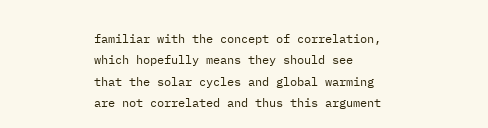familiar with the concept of correlation, which hopefully means they should see that the solar cycles and global warming are not correlated and thus this argument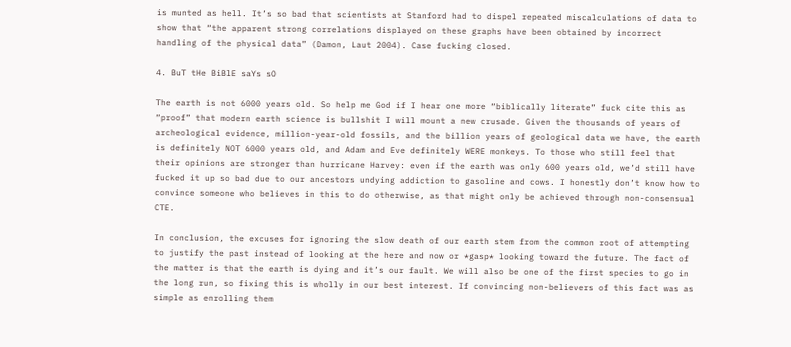is munted as hell. It’s so bad that scientists at Stanford had to dispel repeated miscalculations of data to show that “the apparent strong correlations displayed on these graphs have been obtained by incorrect handling of the physical data” (Damon, Laut 2004). Case fucking closed.

4. BuT tHe BiBlE saYs sO

The earth is not 6000 years old. So help me God if I hear one more “biblically literate” fuck cite this as “proof” that modern earth science is bullshit I will mount a new crusade. Given the thousands of years of archeological evidence, million-year-old fossils, and the billion years of geological data we have, the earth is definitely NOT 6000 years old, and Adam and Eve definitely WERE monkeys. To those who still feel that their opinions are stronger than hurricane Harvey: even if the earth was only 600 years old, we’d still have fucked it up so bad due to our ancestors undying addiction to gasoline and cows. I honestly don’t know how to convince someone who believes in this to do otherwise, as that might only be achieved through non-consensual CTE.

In conclusion, the excuses for ignoring the slow death of our earth stem from the common root of attempting to justify the past instead of looking at the here and now or *gasp* looking toward the future. The fact of the matter is that the earth is dying and it’s our fault. We will also be one of the first species to go in the long run, so fixing this is wholly in our best interest. If convincing non-believers of this fact was as simple as enrolling them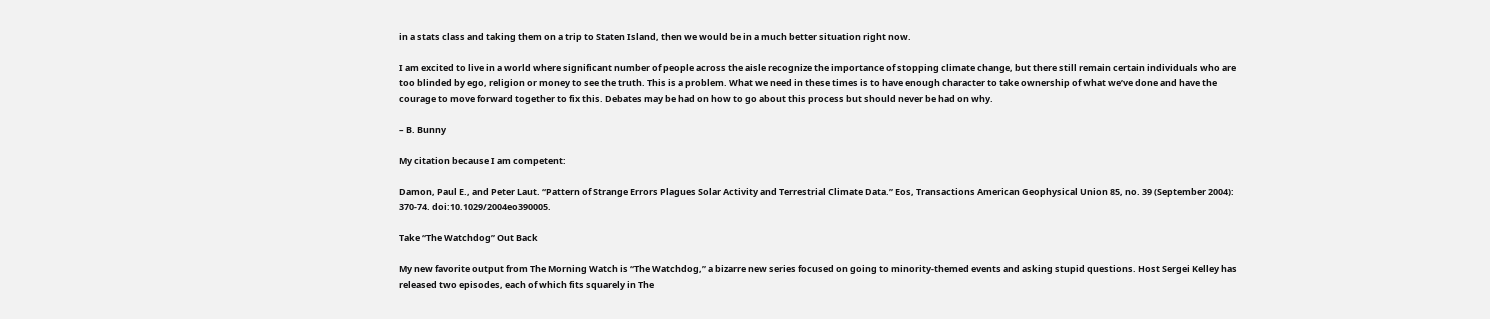in a stats class and taking them on a trip to Staten Island, then we would be in a much better situation right now.

I am excited to live in a world where significant number of people across the aisle recognize the importance of stopping climate change, but there still remain certain individuals who are too blinded by ego, religion or money to see the truth. This is a problem. What we need in these times is to have enough character to take ownership of what we’ve done and have the courage to move forward together to fix this. Debates may be had on how to go about this process but should never be had on why.

– B. Bunny

My citation because I am competent:

Damon, Paul E., and Peter Laut. “Pattern of Strange Errors Plagues Solar Activity and Terrestrial Climate Data.” Eos, Transactions American Geophysical Union 85, no. 39 (September 2004): 370-74. doi:10.1029/2004eo390005.

Take “The Watchdog” Out Back

My new favorite output from The Morning Watch is “The Watchdog,” a bizarre new series focused on going to minority-themed events and asking stupid questions. Host Sergei Kelley has released two episodes, each of which fits squarely in The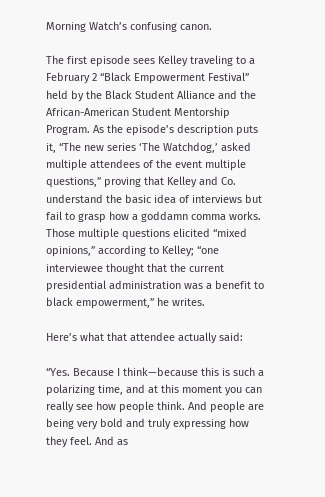Morning Watch’s confusing canon.

The first episode sees Kelley traveling to a February 2 “Black Empowerment Festival” held by the Black Student Alliance and the African-American Student Mentorship Program. As the episode’s description puts it, “The new series ‘The Watchdog,’ asked multiple attendees of the event multiple questions,” proving that Kelley and Co. understand the basic idea of interviews but fail to grasp how a goddamn comma works. Those multiple questions elicited “mixed opinions,” according to Kelley; “one interviewee thought that the current presidential administration was a benefit to black empowerment,” he writes.

Here’s what that attendee actually said:

“Yes. Because I think—because this is such a polarizing time, and at this moment you can really see how people think. And people are being very bold and truly expressing how they feel. And as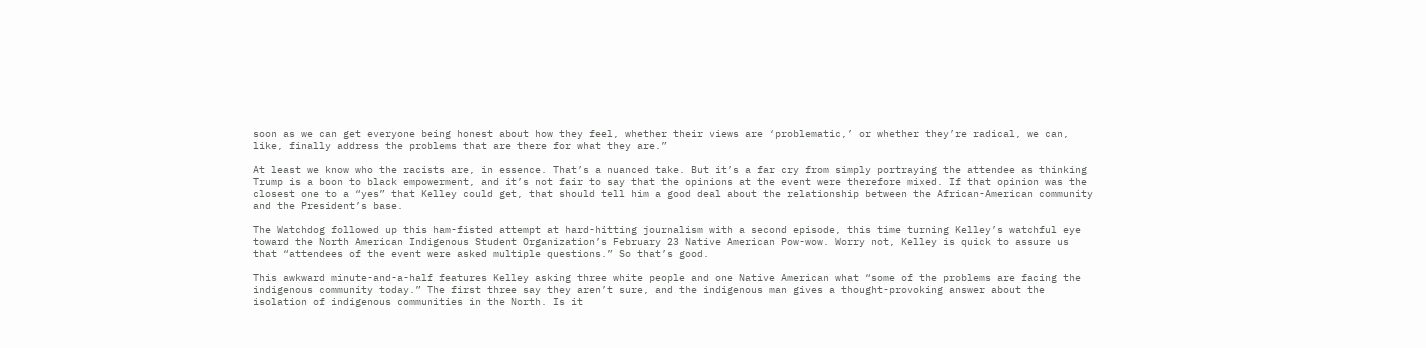soon as we can get everyone being honest about how they feel, whether their views are ‘problematic,’ or whether they’re radical, we can, like, finally address the problems that are there for what they are.”

At least we know who the racists are, in essence. That’s a nuanced take. But it’s a far cry from simply portraying the attendee as thinking Trump is a boon to black empowerment, and it’s not fair to say that the opinions at the event were therefore mixed. If that opinion was the closest one to a “yes” that Kelley could get, that should tell him a good deal about the relationship between the African-American community and the President’s base.

The Watchdog followed up this ham-fisted attempt at hard-hitting journalism with a second episode, this time turning Kelley’s watchful eye toward the North American Indigenous Student Organization’s February 23 Native American Pow-wow. Worry not, Kelley is quick to assure us that “attendees of the event were asked multiple questions.” So that’s good.

This awkward minute-and-a-half features Kelley asking three white people and one Native American what “some of the problems are facing the indigenous community today.” The first three say they aren’t sure, and the indigenous man gives a thought-provoking answer about the isolation of indigenous communities in the North. Is it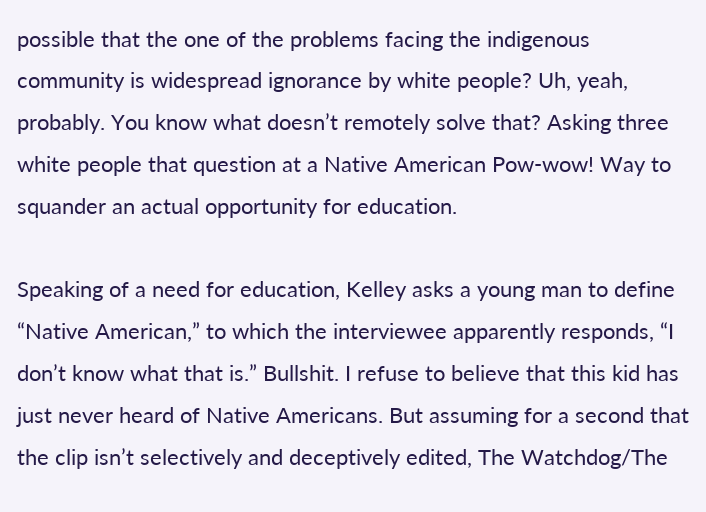possible that the one of the problems facing the indigenous community is widespread ignorance by white people? Uh, yeah, probably. You know what doesn’t remotely solve that? Asking three white people that question at a Native American Pow-wow! Way to squander an actual opportunity for education.

Speaking of a need for education, Kelley asks a young man to define “Native American,” to which the interviewee apparently responds, “I don’t know what that is.” Bullshit. I refuse to believe that this kid has just never heard of Native Americans. But assuming for a second that the clip isn’t selectively and deceptively edited, The Watchdog/The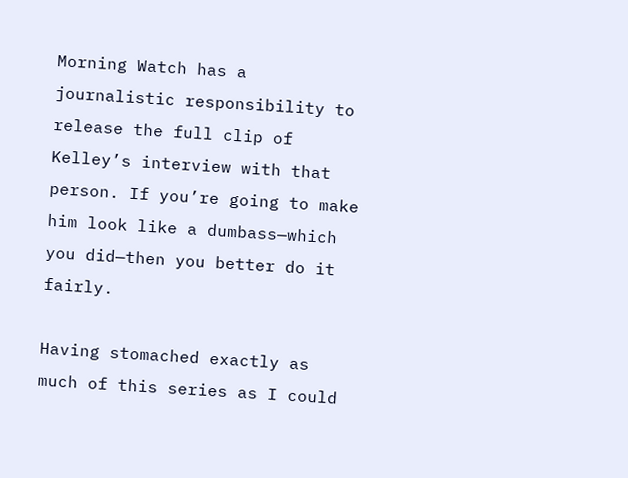Morning Watch has a journalistic responsibility to release the full clip of Kelley’s interview with that person. If you’re going to make him look like a dumbass—which you did—then you better do it fairly.

Having stomached exactly as much of this series as I could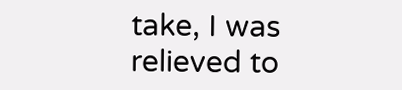take, I was relieved to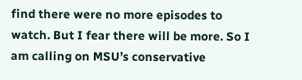find there were no more episodes to watch. But I fear there will be more. So I am calling on MSU’s conservative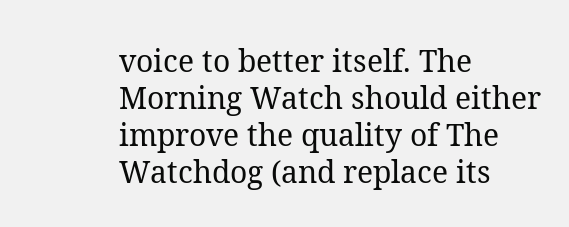voice to better itself. The Morning Watch should either improve the quality of The Watchdog (and replace its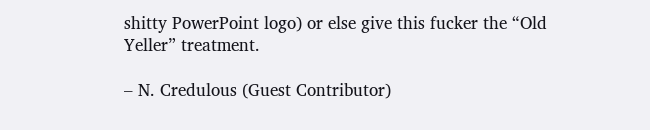shitty PowerPoint logo) or else give this fucker the “Old Yeller” treatment.

– N. Credulous (Guest Contributor)